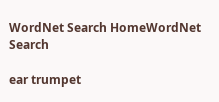WordNet Search HomeWordNet Search

ear trumpet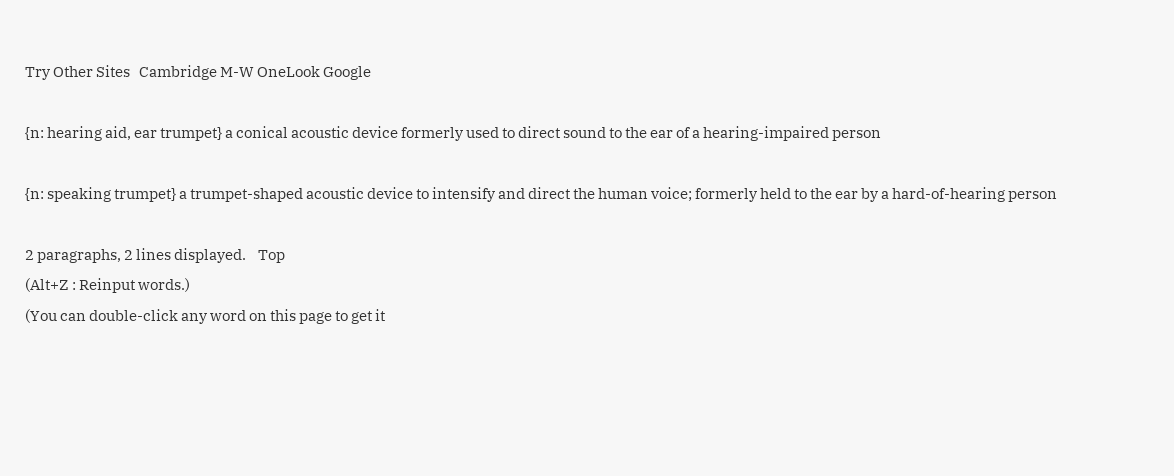Try Other Sites   Cambridge M-W OneLook Google

{n: hearing aid, ear trumpet} a conical acoustic device formerly used to direct sound to the ear of a hearing-impaired person

{n: speaking trumpet} a trumpet-shaped acoustic device to intensify and direct the human voice; formerly held to the ear by a hard-of-hearing person

2 paragraphs, 2 lines displayed.    Top
(Alt+Z : Reinput words.)
(You can double-click any word on this page to get it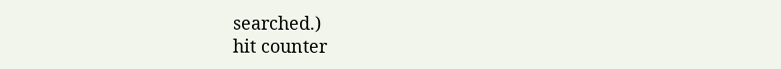searched.)
hit counter